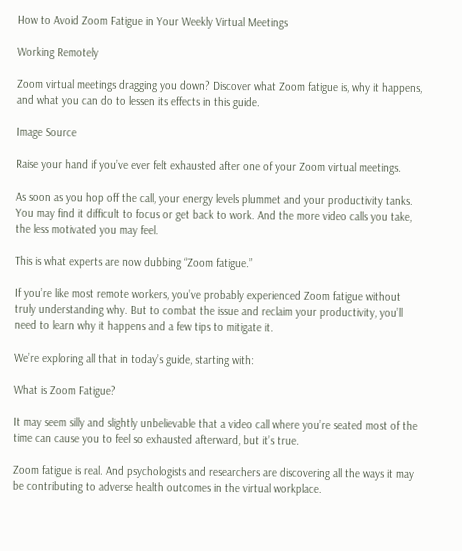How to Avoid Zoom Fatigue in Your Weekly Virtual Meetings

Working Remotely

Zoom virtual meetings dragging you down? Discover what Zoom fatigue is, why it happens, and what you can do to lessen its effects in this guide.

Image Source

Raise your hand if you’ve ever felt exhausted after one of your Zoom virtual meetings.

As soon as you hop off the call, your energy levels plummet and your productivity tanks. You may find it difficult to focus or get back to work. And the more video calls you take, the less motivated you may feel.

This is what experts are now dubbing “Zoom fatigue.”

If you’re like most remote workers, you’ve probably experienced Zoom fatigue without truly understanding why. But to combat the issue and reclaim your productivity, you’ll need to learn why it happens and a few tips to mitigate it.

We’re exploring all that in today’s guide, starting with:

What is Zoom Fatigue?

It may seem silly and slightly unbelievable that a video call where you’re seated most of the time can cause you to feel so exhausted afterward, but it’s true.

Zoom fatigue is real. And psychologists and researchers are discovering all the ways it may be contributing to adverse health outcomes in the virtual workplace.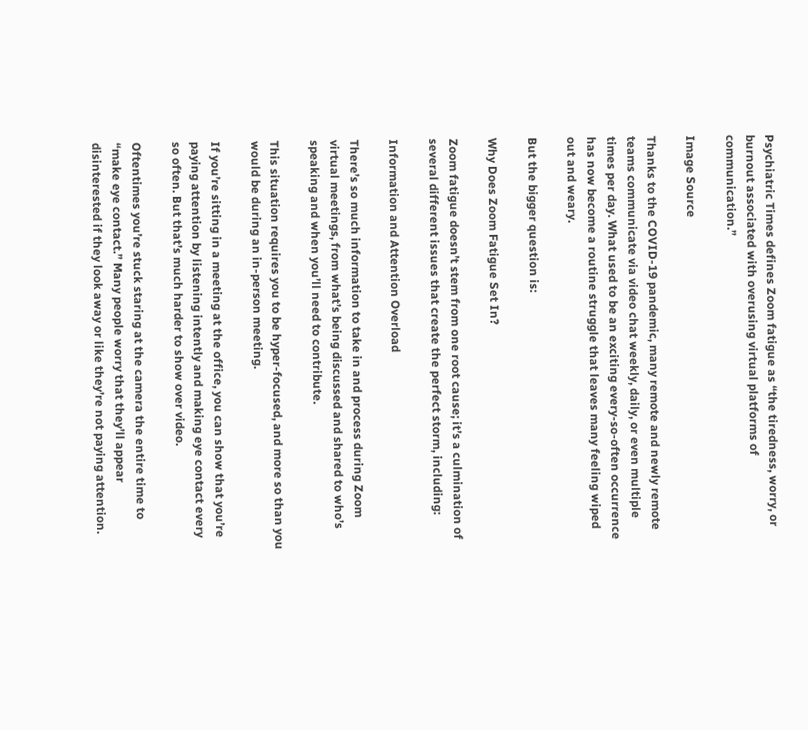Psychiatric Times defines Zoom fatigue as “the tiredness, worry, or burnout associated with overusing virtual platforms of communication.”

Image Source

Thanks to the COVID-19 pandemic, many remote and newly remote teams communicate via video chat weekly, daily, or even multiple times per day. What used to be an exciting every-so-often occurrence has now become a routine struggle that leaves many feeling wiped out and weary.

But the bigger question is:

Why Does Zoom Fatigue Set In?

Zoom fatigue doesn’t stem from one root cause; it’s a culmination of several different issues that create the perfect storm, including:

Information and Attention Overload

There’s so much information to take in and process during Zoom virtual meetings, from what’s being discussed and shared to who’s speaking and when you’ll need to contribute.

This situation requires you to be hyper-focused, and more so than you would be during an in-person meeting.

If you’re sitting in a meeting at the office, you can show that you’re paying attention by listening intently and making eye contact every so often. But that’s much harder to show over video.

Oftentimes you’re stuck staring at the camera the entire time to “make eye contact.” Many people worry that they’ll appear disinterested if they look away or like they’re not paying attention.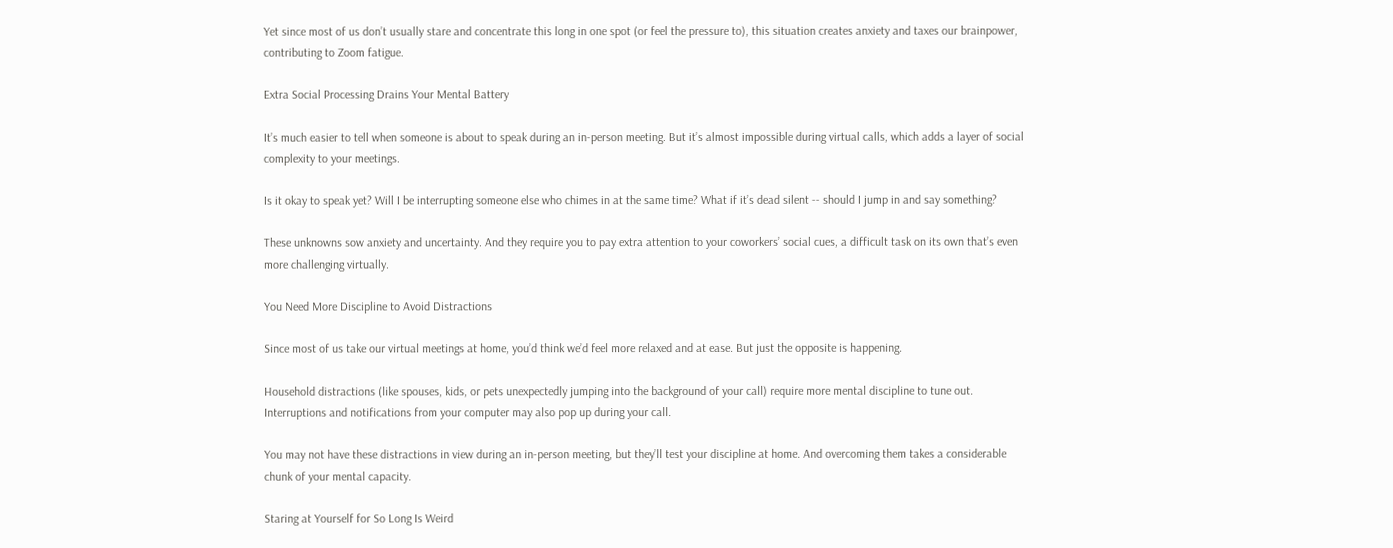Yet since most of us don’t usually stare and concentrate this long in one spot (or feel the pressure to), this situation creates anxiety and taxes our brainpower, contributing to Zoom fatigue.

Extra Social Processing Drains Your Mental Battery

It’s much easier to tell when someone is about to speak during an in-person meeting. But it’s almost impossible during virtual calls, which adds a layer of social complexity to your meetings.

Is it okay to speak yet? Will I be interrupting someone else who chimes in at the same time? What if it’s dead silent -- should I jump in and say something?

These unknowns sow anxiety and uncertainty. And they require you to pay extra attention to your coworkers’ social cues, a difficult task on its own that’s even more challenging virtually.

You Need More Discipline to Avoid Distractions

Since most of us take our virtual meetings at home, you’d think we’d feel more relaxed and at ease. But just the opposite is happening.

Household distractions (like spouses, kids, or pets unexpectedly jumping into the background of your call) require more mental discipline to tune out. Interruptions and notifications from your computer may also pop up during your call.

You may not have these distractions in view during an in-person meeting, but they’ll test your discipline at home. And overcoming them takes a considerable chunk of your mental capacity.

Staring at Yourself for So Long Is Weird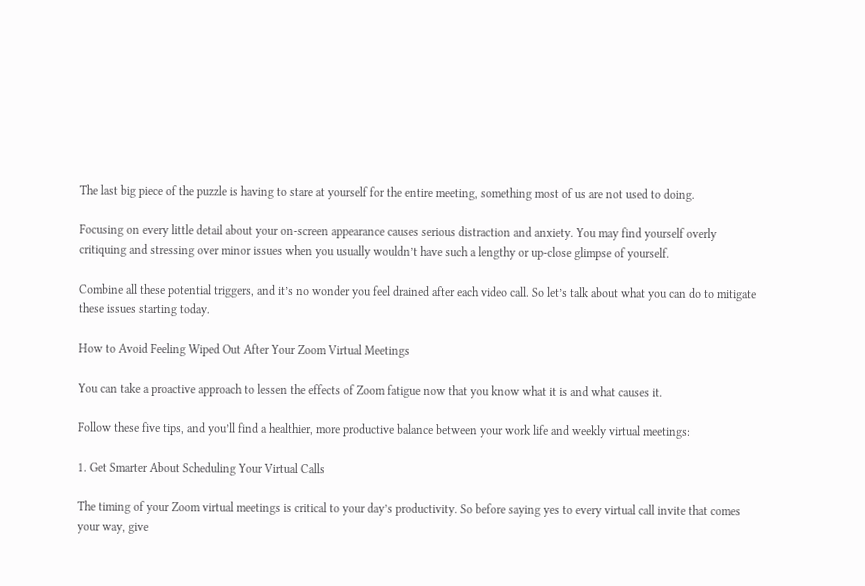The last big piece of the puzzle is having to stare at yourself for the entire meeting, something most of us are not used to doing.

Focusing on every little detail about your on-screen appearance causes serious distraction and anxiety. You may find yourself overly critiquing and stressing over minor issues when you usually wouldn’t have such a lengthy or up-close glimpse of yourself.

Combine all these potential triggers, and it’s no wonder you feel drained after each video call. So let’s talk about what you can do to mitigate these issues starting today.

How to Avoid Feeling Wiped Out After Your Zoom Virtual Meetings

You can take a proactive approach to lessen the effects of Zoom fatigue now that you know what it is and what causes it.

Follow these five tips, and you’ll find a healthier, more productive balance between your work life and weekly virtual meetings:

1. Get Smarter About Scheduling Your Virtual Calls

The timing of your Zoom virtual meetings is critical to your day’s productivity. So before saying yes to every virtual call invite that comes your way, give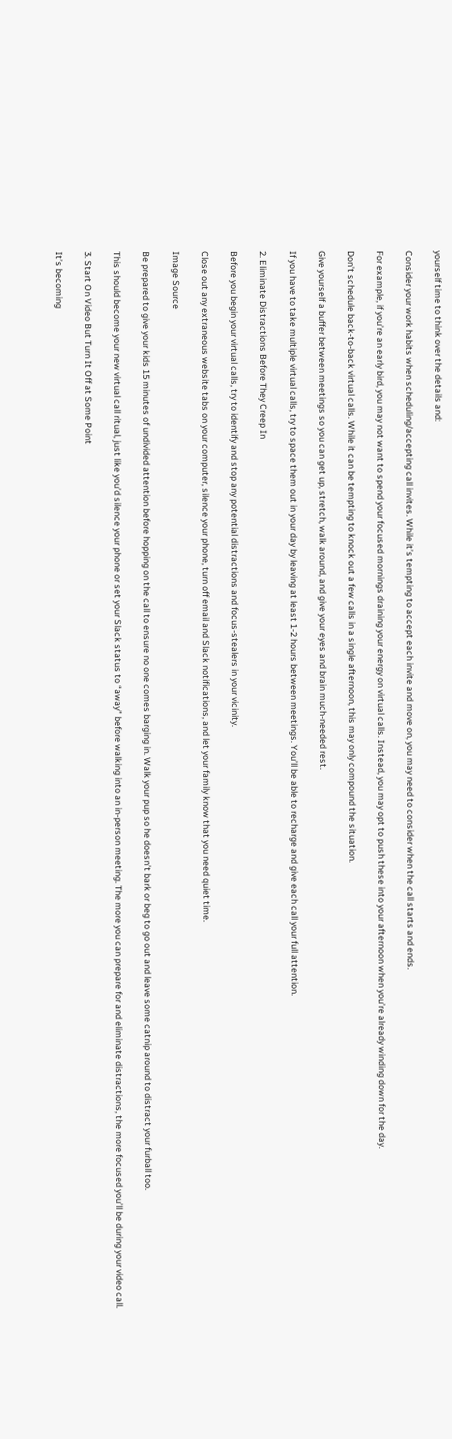yourself time to think over the details and:

Consider your work habits when scheduling/accepting call invites. While it’s tempting to accept each invite and move on, you may need to consider when the call starts and ends.

For example, if you’re an early bird, you may not want to spend your focused mornings draining your energy on virtual calls. Instead, you may opt to push these into your afternoon when you’re already winding down for the day.

Don’t schedule back-to-back virtual calls. While it can be tempting to knock out a few calls in a single afternoon, this may only compound the situation.

Give yourself a buffer between meetings so you can get up, stretch, walk around, and give your eyes and brain much-needed rest.

If you have to take multiple virtual calls, try to space them out in your day by leaving at least 1-2 hours between meetings. You’ll be able to recharge and give each call your full attention.

2. Eliminate Distractions Before They Creep In

Before you begin your virtual calls, try to identify and stop any potential distractions and focus-stealers in your vicinity.

Close out any extraneous website tabs on your computer, silence your phone, turn off email and Slack notifications, and let your family know that you need quiet time.

Image Source

Be prepared to give your kids 15 minutes of undivided attention before hopping on the call to ensure no one comes barging in. Walk your pup so he doesn’t bark or beg to go out and leave some catnip around to distract your furball too.

This should become your new virtual call ritual, just like you’d silence your phone or set your Slack status to “away” before walking into an in-person meeting. The more you can prepare for and eliminate distractions, the more focused you’ll be during your video call.

3. Start On Video But Turn It Off at Some Point

It’s becoming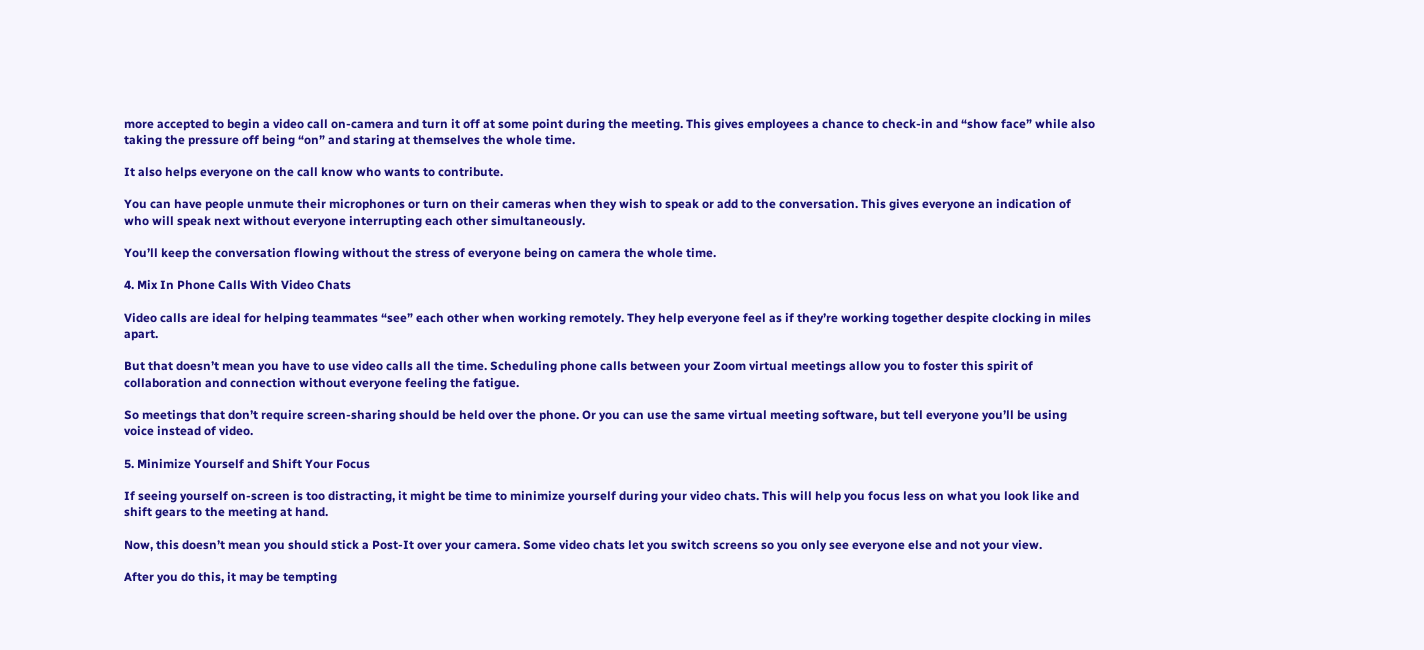more accepted to begin a video call on-camera and turn it off at some point during the meeting. This gives employees a chance to check-in and “show face” while also taking the pressure off being “on” and staring at themselves the whole time.

It also helps everyone on the call know who wants to contribute.

You can have people unmute their microphones or turn on their cameras when they wish to speak or add to the conversation. This gives everyone an indication of who will speak next without everyone interrupting each other simultaneously.

You’ll keep the conversation flowing without the stress of everyone being on camera the whole time.

4. Mix In Phone Calls With Video Chats

Video calls are ideal for helping teammates “see” each other when working remotely. They help everyone feel as if they’re working together despite clocking in miles apart.

But that doesn’t mean you have to use video calls all the time. Scheduling phone calls between your Zoom virtual meetings allow you to foster this spirit of collaboration and connection without everyone feeling the fatigue.

So meetings that don’t require screen-sharing should be held over the phone. Or you can use the same virtual meeting software, but tell everyone you’ll be using voice instead of video.

5. Minimize Yourself and Shift Your Focus

If seeing yourself on-screen is too distracting, it might be time to minimize yourself during your video chats. This will help you focus less on what you look like and shift gears to the meeting at hand.

Now, this doesn’t mean you should stick a Post-It over your camera. Some video chats let you switch screens so you only see everyone else and not your view.

After you do this, it may be tempting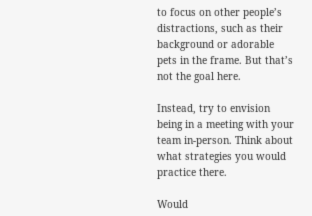to focus on other people’s distractions, such as their background or adorable pets in the frame. But that’s not the goal here.

Instead, try to envision being in a meeting with your team in-person. Think about what strategies you would practice there.

Would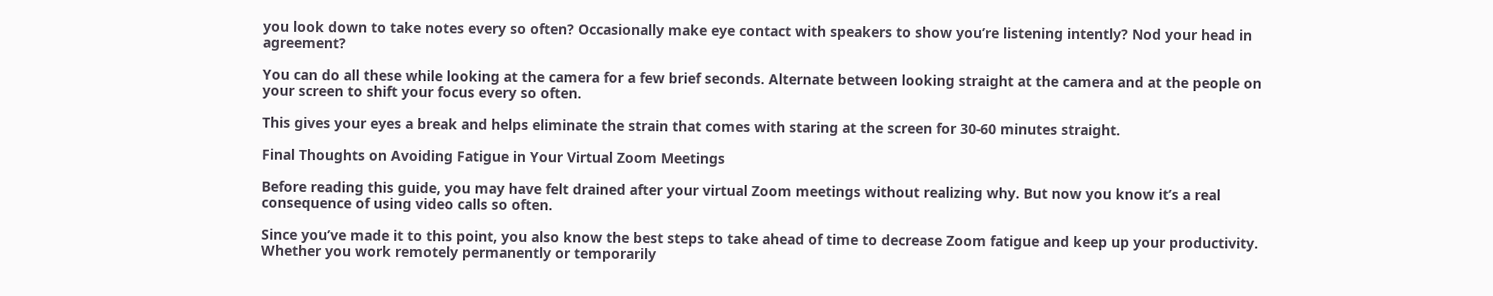you look down to take notes every so often? Occasionally make eye contact with speakers to show you’re listening intently? Nod your head in agreement?

You can do all these while looking at the camera for a few brief seconds. Alternate between looking straight at the camera and at the people on your screen to shift your focus every so often.

This gives your eyes a break and helps eliminate the strain that comes with staring at the screen for 30-60 minutes straight.

Final Thoughts on Avoiding Fatigue in Your Virtual Zoom Meetings

Before reading this guide, you may have felt drained after your virtual Zoom meetings without realizing why. But now you know it’s a real consequence of using video calls so often.

Since you’ve made it to this point, you also know the best steps to take ahead of time to decrease Zoom fatigue and keep up your productivity. Whether you work remotely permanently or temporarily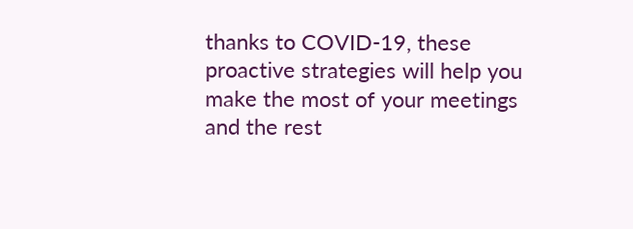thanks to COVID-19, these proactive strategies will help you make the most of your meetings and the rest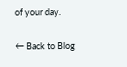of your day.

← Back to Blog